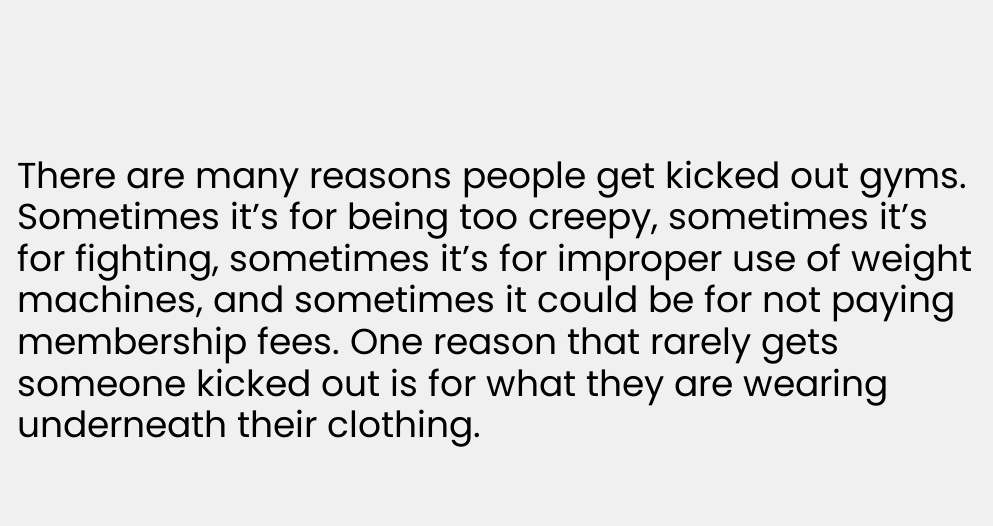There are many reasons people get kicked out gyms. Sometimes it’s for being too creepy, sometimes it’s for fighting, sometimes it’s for improper use of weight machines, and sometimes it could be for not paying membership fees. One reason that rarely gets someone kicked out is for what they are wearing underneath their clothing.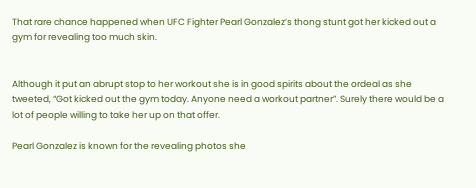That rare chance happened when UFC Fighter Pearl Gonzalez’s thong stunt got her kicked out a gym for revealing too much skin.


Although it put an abrupt stop to her workout she is in good spirits about the ordeal as she tweeted, “Got kicked out the gym today. Anyone need a workout partner”. Surely there would be a lot of people willing to take her up on that offer.

Pearl Gonzalez is known for the revealing photos she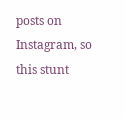posts on Instagram, so this stunt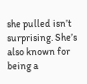she pulled isn’t surprising. She’s also known for being a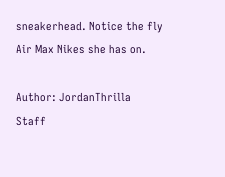sneakerhead. Notice the fly Air Max Nikes she has on.

Author: JordanThrilla Staff